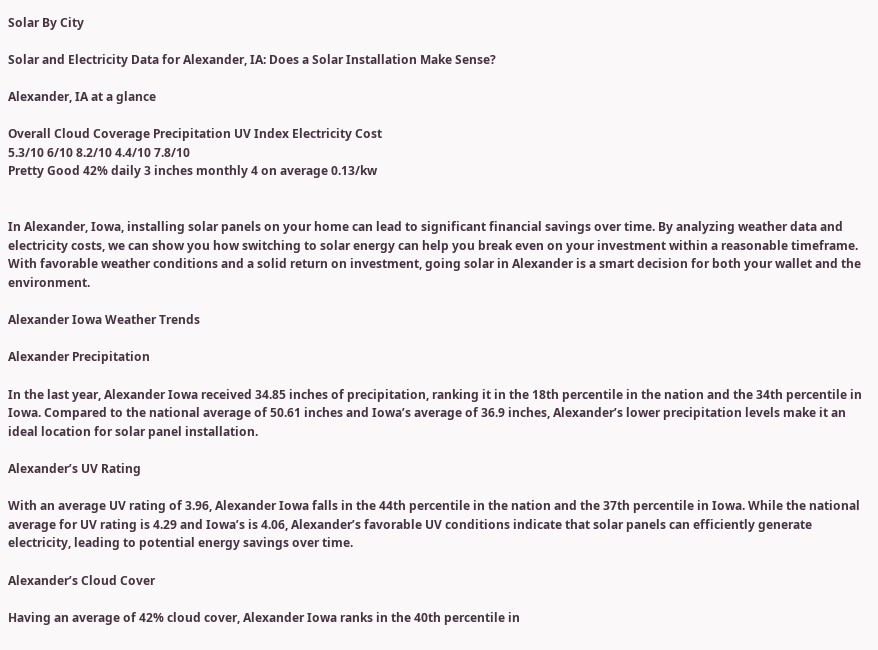Solar By City

Solar and Electricity Data for Alexander, IA: Does a Solar Installation Make Sense?

Alexander, IA at a glance

Overall Cloud Coverage Precipitation UV Index Electricity Cost
5.3/10 6/10 8.2/10 4.4/10 7.8/10
Pretty Good 42% daily 3 inches monthly 4 on average 0.13/kw


In Alexander, Iowa, installing solar panels on your home can lead to significant financial savings over time. By analyzing weather data and electricity costs, we can show you how switching to solar energy can help you break even on your investment within a reasonable timeframe. With favorable weather conditions and a solid return on investment, going solar in Alexander is a smart decision for both your wallet and the environment.

Alexander Iowa Weather Trends

Alexander Precipitation

In the last year, Alexander Iowa received 34.85 inches of precipitation, ranking it in the 18th percentile in the nation and the 34th percentile in Iowa. Compared to the national average of 50.61 inches and Iowa’s average of 36.9 inches, Alexander’s lower precipitation levels make it an ideal location for solar panel installation.

Alexander’s UV Rating

With an average UV rating of 3.96, Alexander Iowa falls in the 44th percentile in the nation and the 37th percentile in Iowa. While the national average for UV rating is 4.29 and Iowa’s is 4.06, Alexander’s favorable UV conditions indicate that solar panels can efficiently generate electricity, leading to potential energy savings over time.

Alexander’s Cloud Cover

Having an average of 42% cloud cover, Alexander Iowa ranks in the 40th percentile in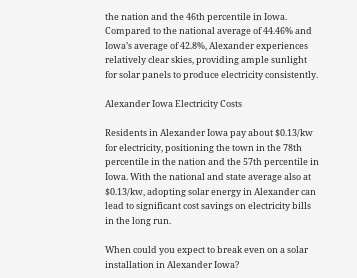the nation and the 46th percentile in Iowa. Compared to the national average of 44.46% and Iowa’s average of 42.8%, Alexander experiences relatively clear skies, providing ample sunlight for solar panels to produce electricity consistently.

Alexander Iowa Electricity Costs

Residents in Alexander Iowa pay about $0.13/kw for electricity, positioning the town in the 78th percentile in the nation and the 57th percentile in Iowa. With the national and state average also at $0.13/kw, adopting solar energy in Alexander can lead to significant cost savings on electricity bills in the long run.

When could you expect to break even on a solar installation in Alexander Iowa?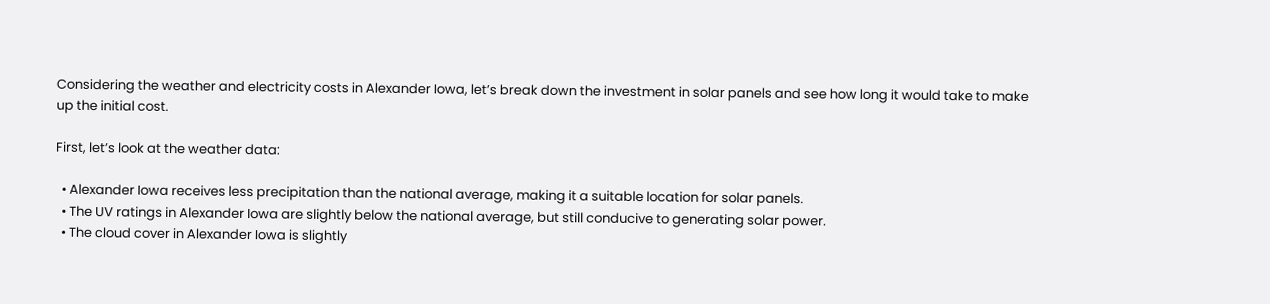Considering the weather and electricity costs in Alexander Iowa, let’s break down the investment in solar panels and see how long it would take to make up the initial cost.

First, let’s look at the weather data:

  • Alexander Iowa receives less precipitation than the national average, making it a suitable location for solar panels.
  • The UV ratings in Alexander Iowa are slightly below the national average, but still conducive to generating solar power.
  • The cloud cover in Alexander Iowa is slightly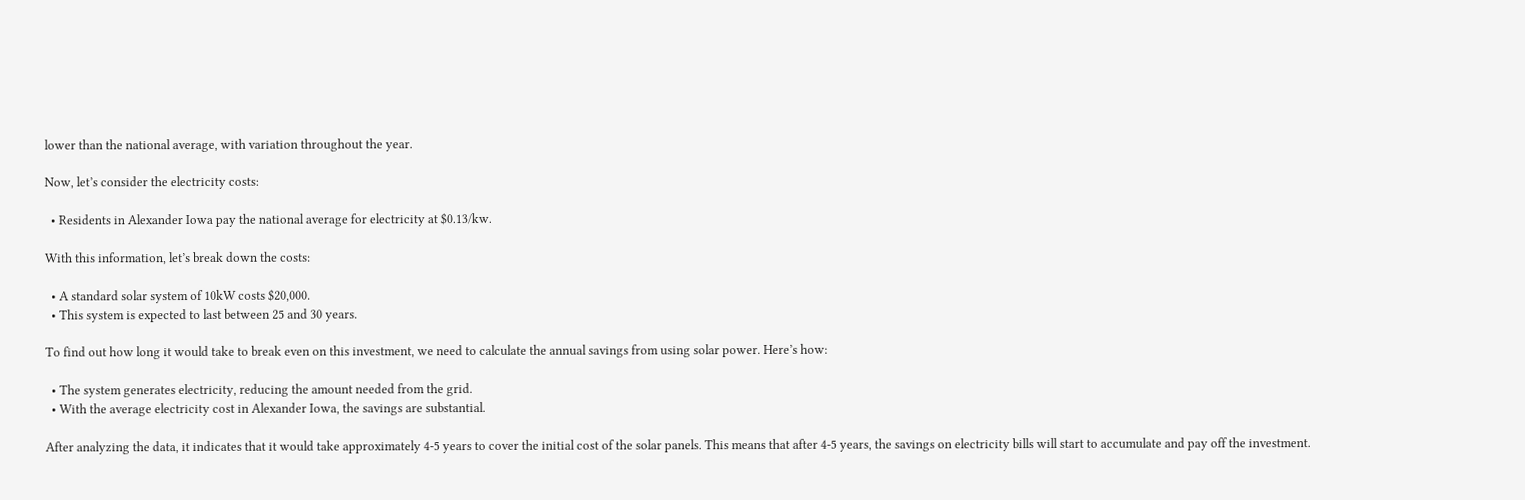lower than the national average, with variation throughout the year.

Now, let’s consider the electricity costs:

  • Residents in Alexander Iowa pay the national average for electricity at $0.13/kw.

With this information, let’s break down the costs:

  • A standard solar system of 10kW costs $20,000.
  • This system is expected to last between 25 and 30 years.

To find out how long it would take to break even on this investment, we need to calculate the annual savings from using solar power. Here’s how:

  • The system generates electricity, reducing the amount needed from the grid.
  • With the average electricity cost in Alexander Iowa, the savings are substantial.

After analyzing the data, it indicates that it would take approximately 4-5 years to cover the initial cost of the solar panels. This means that after 4-5 years, the savings on electricity bills will start to accumulate and pay off the investment.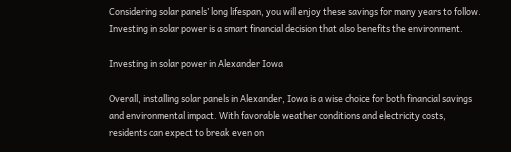Considering solar panels’ long lifespan, you will enjoy these savings for many years to follow. Investing in solar power is a smart financial decision that also benefits the environment.

Investing in solar power in Alexander Iowa

Overall, installing solar panels in Alexander, Iowa is a wise choice for both financial savings and environmental impact. With favorable weather conditions and electricity costs, residents can expect to break even on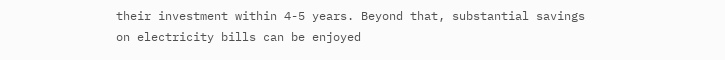their investment within 4-5 years. Beyond that, substantial savings on electricity bills can be enjoyed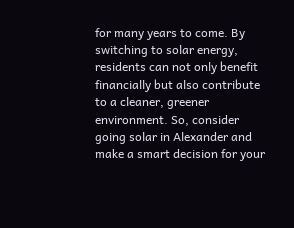for many years to come. By switching to solar energy, residents can not only benefit financially but also contribute to a cleaner, greener environment. So, consider going solar in Alexander and make a smart decision for your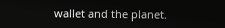wallet and the planet.